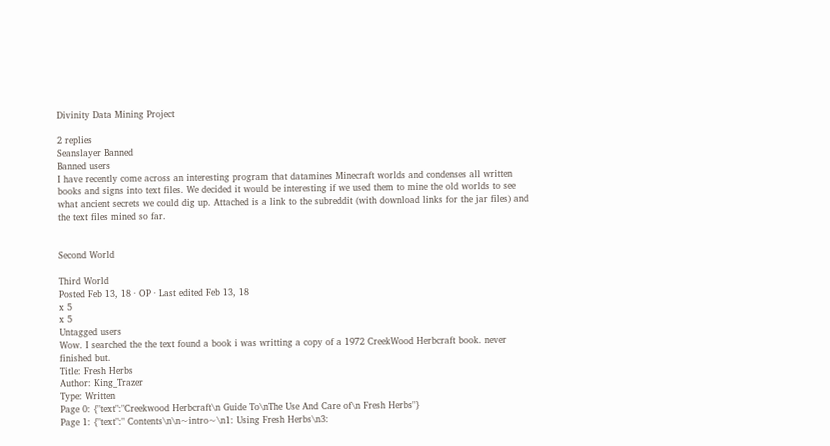Divinity Data Mining Project

2 replies
Seanslayer Banned
Banned users
I have recently come across an interesting program that datamines Minecraft worlds and condenses all written books and signs into text files. We decided it would be interesting if we used them to mine the old worlds to see what ancient secrets we could dig up. Attached is a link to the subreddit (with download links for the jar files) and the text files mined so far.


Second World

Third World
Posted Feb 13, 18 · OP · Last edited Feb 13, 18
x 5
x 5
Untagged users
Wow. I searched the the text found a book i was writting a copy of a 1972 CreekWood Herbcraft book. never finished but.
Title: Fresh Herbs
Author: King_Trazer
Type: Written
Page 0: {"text":"Creekwood Herbcraft\n Guide To\nThe Use And Care of\n Fresh Herbs"}
Page 1: {"text":" Contents\n\n~intro~\n1: Using Fresh Herbs\n3: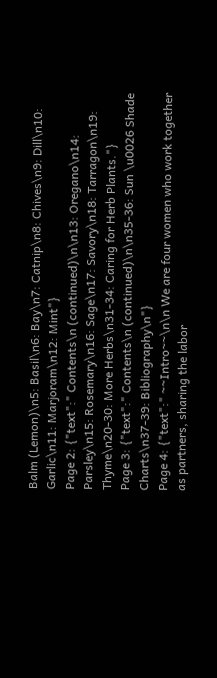Balm (Lemon)\n5: Basil\n6: Bay\n7: Catnip\n8: Chives\n9: Dill\n10: Garlic\n11: Marjoram\n12: Mint"}
Page 2: {"text":" Contents\n (continued)\n\n13: Oregano\n14: Parsley\n15: Rosemary\n16: Sage\n17: Savory\n18: Tarragon\n19: Thyme\n20-30: More Herbs\n31-34: Caring for Herb Plants."}
Page 3: {"text":" Contents\n (continued)\n\n35-36: Sun \u0026 Shade Charts\n37-39: Bibliography\n"}
Page 4: {"text":" ~~Intro~~\n\n We are four women who work together as partners, sharing the labor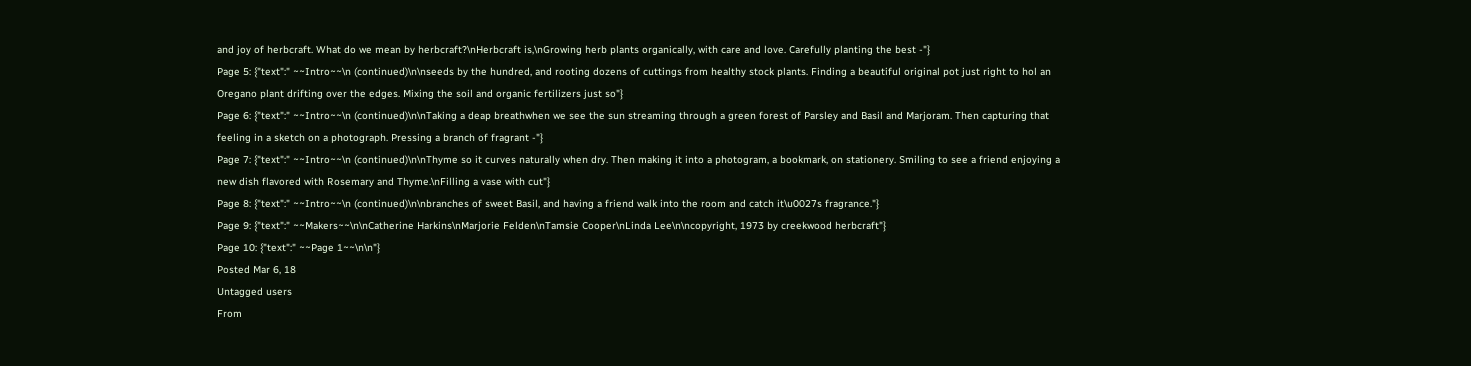and joy of herbcraft. What do we mean by herbcraft?\nHerbcraft is,\nGrowing herb plants organically, with care and love. Carefully planting the best -"}
Page 5: {"text":" ~~Intro~~\n (continued)\n\nseeds by the hundred, and rooting dozens of cuttings from healthy stock plants. Finding a beautiful original pot just right to hol an Oregano plant drifting over the edges. Mixing the soil and organic fertilizers just so"}
Page 6: {"text":" ~~Intro~~\n (continued)\n\nTaking a deap breathwhen we see the sun streaming through a green forest of Parsley and Basil and Marjoram. Then capturing that feeling in a sketch on a photograph. Pressing a branch of fragrant -"}
Page 7: {"text":" ~~Intro~~\n (continued)\n\nThyme so it curves naturally when dry. Then making it into a photogram, a bookmark, on stationery. Smiling to see a friend enjoying a new dish flavored with Rosemary and Thyme.\nFilling a vase with cut"}
Page 8: {"text":" ~~Intro~~\n (continued)\n\nbranches of sweet Basil, and having a friend walk into the room and catch it\u0027s fragrance."}
Page 9: {"text":" ~~Makers~~\n\nCatherine Harkins\nMarjorie Felden\nTamsie Cooper\nLinda Lee\n\ncopyright, 1973 by creekwood herbcraft"}
Page 10: {"text":" ~~Page 1~~\n\n"}
Posted Mar 6, 18
Untagged users
From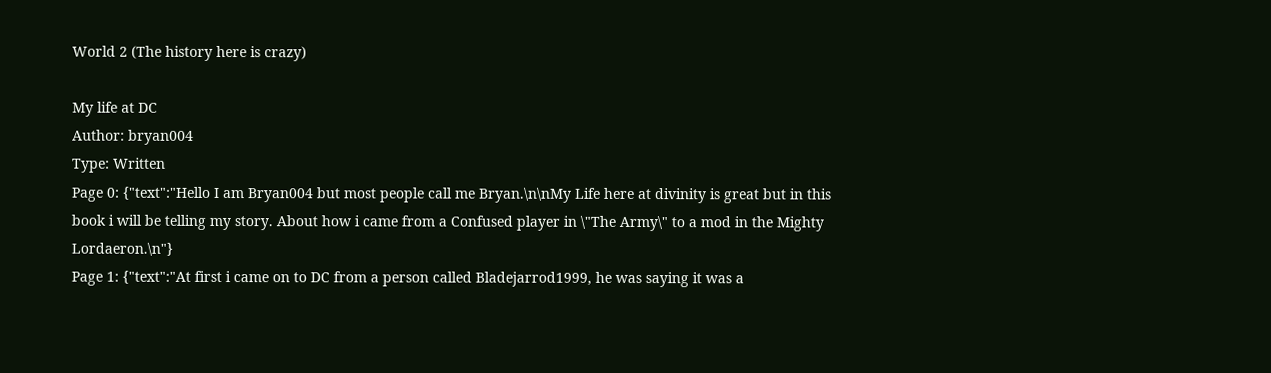World 2 (The history here is crazy)

My life at DC
Author: bryan004
Type: Written
Page 0: {"text":"Hello I am Bryan004 but most people call me Bryan.\n\nMy Life here at divinity is great but in this book i will be telling my story. About how i came from a Confused player in \"The Army\" to a mod in the Mighty Lordaeron.\n"}
Page 1: {"text":"At first i came on to DC from a person called Bladejarrod1999, he was saying it was a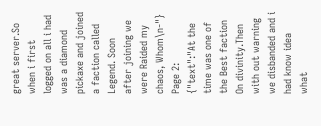great server.So when i first logged on all i had was a diamond pickaxe and joined a faction called Legend. Soon after joining we were Raided my chaos, Whom\n-"}
Page 2: {"text":"At the time was one of the Best faction On divinity.Then with out warning we disbanded and i had know idea what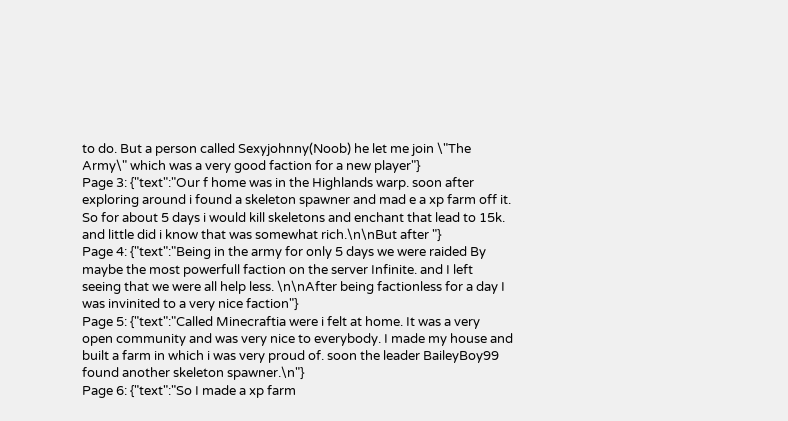to do. But a person called Sexyjohnny(Noob) he let me join \"The Army\" which was a very good faction for a new player"}
Page 3: {"text":"Our f home was in the Highlands warp. soon after exploring around i found a skeleton spawner and mad e a xp farm off it. So for about 5 days i would kill skeletons and enchant that lead to 15k. and little did i know that was somewhat rich.\n\nBut after "}
Page 4: {"text":"Being in the army for only 5 days we were raided By maybe the most powerfull faction on the server Infinite. and I left seeing that we were all help less. \n\nAfter being factionless for a day I was invinited to a very nice faction"}
Page 5: {"text":"Called Minecraftia were i felt at home. It was a very open community and was very nice to everybody. I made my house and built a farm in which i was very proud of. soon the leader BaileyBoy99 found another skeleton spawner.\n"}
Page 6: {"text":"So I made a xp farm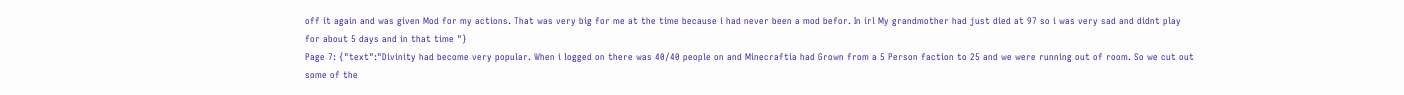off it again and was given Mod for my actions. That was very big for me at the time because i had never been a mod befor. In irl My grandmother had just died at 97 so i was very sad and didnt play for about 5 days and in that time "}
Page 7: {"text":"Divinity had become very popular. When i logged on there was 40/40 people on and Minecraftia had Grown from a 5 Person faction to 25 and we were running out of room. So we cut out some of the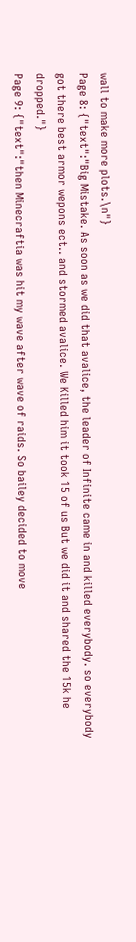wall to make more plots.\n"}
Page 8: {"text":"Big Mistake. As soon as we did that avalice, the leader of Infinite came in and killed everybody. so everybody got there best armor wepons ect.. and stormed avalice. We Killed him it took 15 of us But we did it and shared the 15k he dropped."}
Page 9: {"text":"then Minecraftia was hit my wave after wave of raids. So bailey decided to move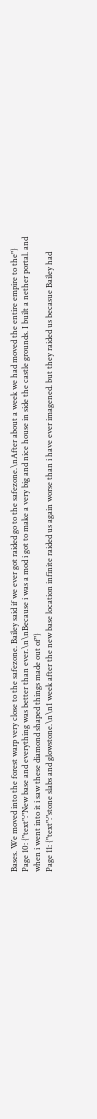Bases. We moved into the forest warp very close to the safezone. Bailey said if we ever got raided go to the safezone.\nAfter about a week we had moved the entire empire to the"}
Page 10: {"text":"New base and everything was better than ever.\n\nBecause i was a mod i got to make a very big and nice house in side the castle grounds. I built a nether portal. and when i went into it i saw these diamond shaped things made out of"}
Page 11: {"text":"stone slabs and glowstone.\n\n1 week after the new base location infinite raided us again worse than i have ever imagened. but they raided us becasue Bailey had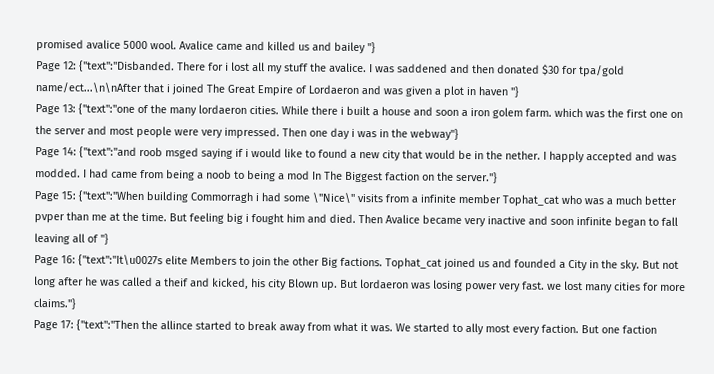promised avalice 5000 wool. Avalice came and killed us and bailey "}
Page 12: {"text":"Disbanded. There for i lost all my stuff the avalice. I was saddened and then donated $30 for tpa/gold name/ect...\n\nAfter that i joined The Great Empire of Lordaeron and was given a plot in haven "}
Page 13: {"text":"one of the many lordaeron cities. While there i built a house and soon a iron golem farm. which was the first one on the server and most people were very impressed. Then one day i was in the webway"}
Page 14: {"text":"and roob msged saying if i would like to found a new city that would be in the nether. I happly accepted and was modded. I had came from being a noob to being a mod In The Biggest faction on the server."}
Page 15: {"text":"When building Commorragh i had some \"Nice\" visits from a infinite member Tophat_cat who was a much better pvper than me at the time. But feeling big i fought him and died. Then Avalice became very inactive and soon infinite began to fall leaving all of "}
Page 16: {"text":"It\u0027s elite Members to join the other Big factions. Tophat_cat joined us and founded a City in the sky. But not long after he was called a theif and kicked, his city Blown up. But lordaeron was losing power very fast. we lost many cities for more claims."}
Page 17: {"text":"Then the allince started to break away from what it was. We started to ally most every faction. But one faction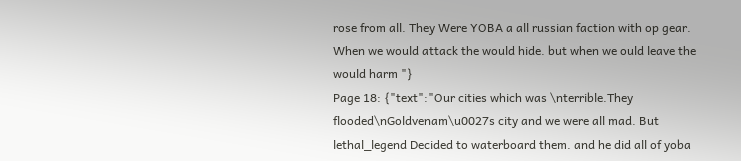rose from all. They Were YOBA a all russian faction with op gear. When we would attack the would hide. but when we ould leave the would harm "}
Page 18: {"text":"Our cities which was \nterrible.They flooded\nGoldvenam\u0027s city and we were all mad. But lethal_legend Decided to waterboard them. and he did all of yoba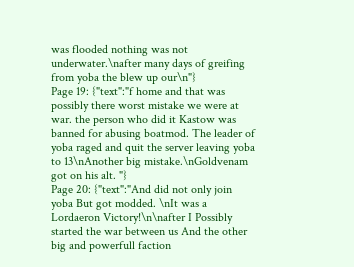was flooded nothing was not underwater.\nafter many days of greifing from yoba the blew up our\n"}
Page 19: {"text":"f home and that was possibly there worst mistake we were at war. the person who did it Kastow was banned for abusing boatmod. The leader of yoba raged and quit the server leaving yoba to 13\nAnother big mistake.\nGoldvenam got on his alt. "}
Page 20: {"text":"And did not only join yoba But got modded. \nIt was a Lordaeron Victory!\n\nafter I Possibly started the war between us And the other big and powerfull faction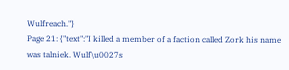Wulfreach."}
Page 21: {"text":"I killed a member of a faction called Zork his name was talniek. Wulf\u0027s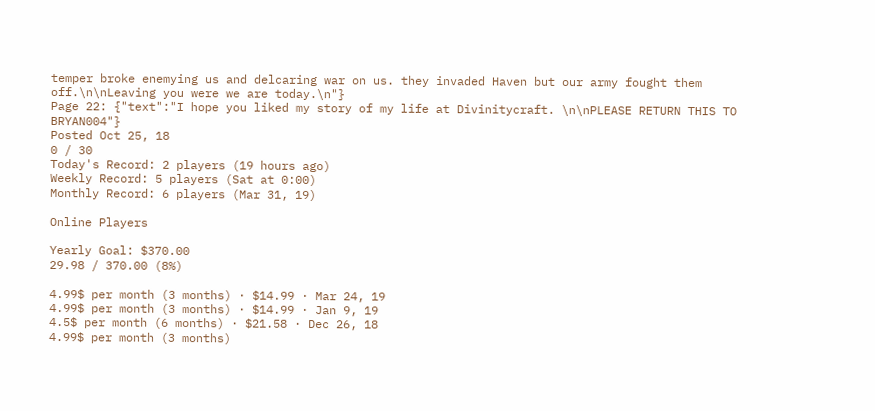temper broke enemying us and delcaring war on us. they invaded Haven but our army fought them off.\n\nLeaving you were we are today.\n"}
Page 22: {"text":"I hope you liked my story of my life at Divinitycraft. \n\nPLEASE RETURN THIS TO BRYAN004"}
Posted Oct 25, 18
0 / 30
Today's Record: 2 players (19 hours ago)
Weekly Record: 5 players (Sat at 0:00)
Monthly Record: 6 players (Mar 31, 19)

Online Players

Yearly Goal: $370.00
29.98 / 370.00 (8%)

4.99$ per month (3 months) · $14.99 · Mar 24, 19
4.99$ per month (3 months) · $14.99 · Jan 9, 19
4.5$ per month (6 months) · $21.58 · Dec 26, 18
4.99$ per month (3 months)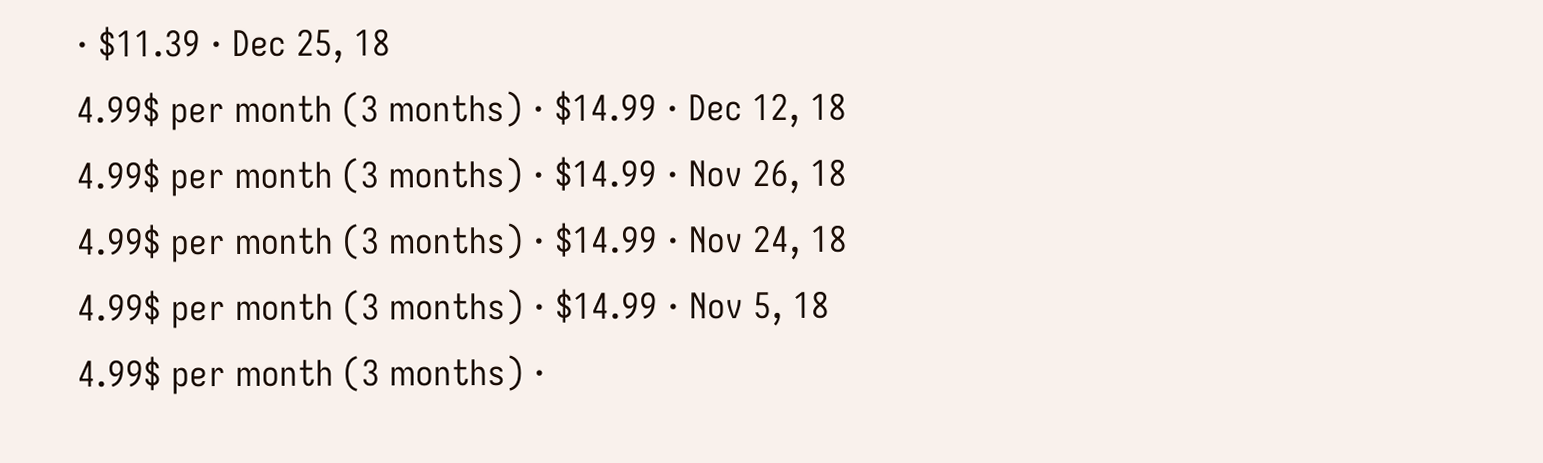· $11.39 · Dec 25, 18
4.99$ per month (3 months) · $14.99 · Dec 12, 18
4.99$ per month (3 months) · $14.99 · Nov 26, 18
4.99$ per month (3 months) · $14.99 · Nov 24, 18
4.99$ per month (3 months) · $14.99 · Nov 5, 18
4.99$ per month (3 months) ·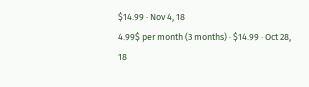$14.99 · Nov 4, 18
4.99$ per month (3 months) · $14.99 · Oct 28, 18